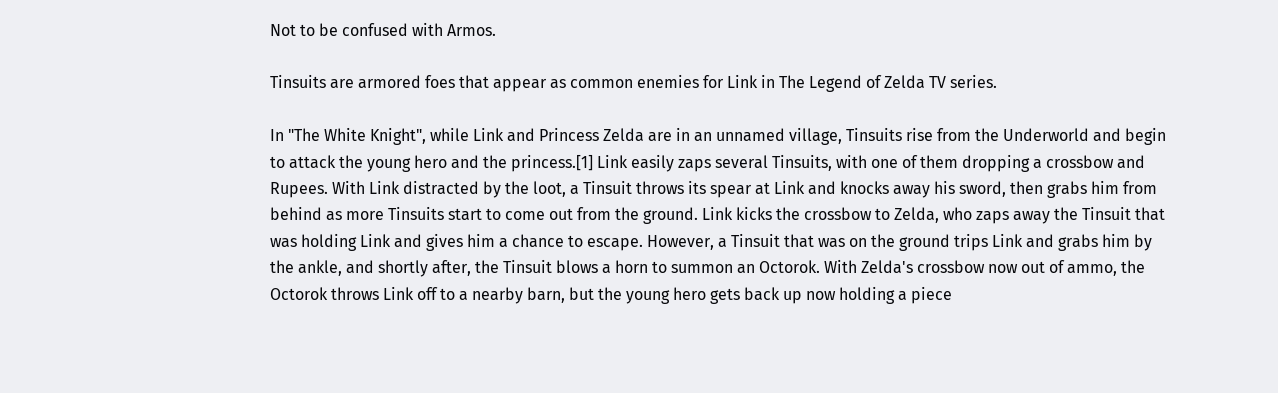Not to be confused with Armos.

Tinsuits are armored foes that appear as common enemies for Link in The Legend of Zelda TV series.

In "The White Knight", while Link and Princess Zelda are in an unnamed village, Tinsuits rise from the Underworld and begin to attack the young hero and the princess.[1] Link easily zaps several Tinsuits, with one of them dropping a crossbow and Rupees. With Link distracted by the loot, a Tinsuit throws its spear at Link and knocks away his sword, then grabs him from behind as more Tinsuits start to come out from the ground. Link kicks the crossbow to Zelda, who zaps away the Tinsuit that was holding Link and gives him a chance to escape. However, a Tinsuit that was on the ground trips Link and grabs him by the ankle, and shortly after, the Tinsuit blows a horn to summon an Octorok. With Zelda's crossbow now out of ammo, the Octorok throws Link off to a nearby barn, but the young hero gets back up now holding a piece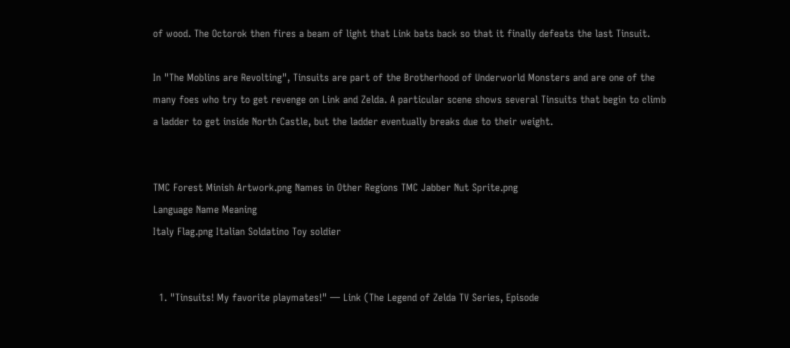of wood. The Octorok then fires a beam of light that Link bats back so that it finally defeats the last Tinsuit.

In "The Moblins are Revolting", Tinsuits are part of the Brotherhood of Underworld Monsters and are one of the many foes who try to get revenge on Link and Zelda. A particular scene shows several Tinsuits that begin to climb a ladder to get inside North Castle, but the ladder eventually breaks due to their weight.


TMC Forest Minish Artwork.png Names in Other Regions TMC Jabber Nut Sprite.png
Language Name Meaning
Italy Flag.png Italian Soldatino Toy soldier


  1. "Tinsuits! My favorite playmates!" — Link (The Legend of Zelda TV Series, Episode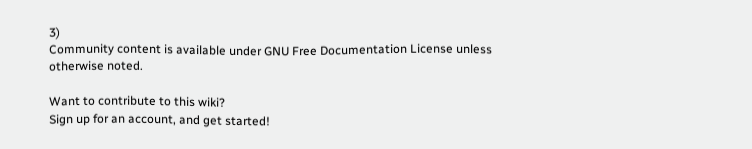3)
Community content is available under GNU Free Documentation License unless otherwise noted.

Want to contribute to this wiki?
Sign up for an account, and get started!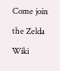Come join the Zelda Wiki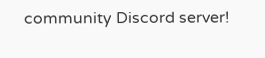community Discord server!